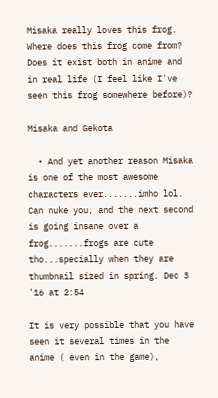Misaka really loves this frog. Where does this frog come from? Does it exist both in anime and in real life (I feel like I've seen this frog somewhere before)?

Misaka and Gekota

  • And yet another reason Misaka is one of the most awesome characters ever.......imho lol. Can nuke you, and the next second is going insane over a frog.......frogs are cute tho...specially when they are thumbnail sized in spring. Dec 3 '16 at 2:54

It is very possible that you have seen it several times in the anime ( even in the game),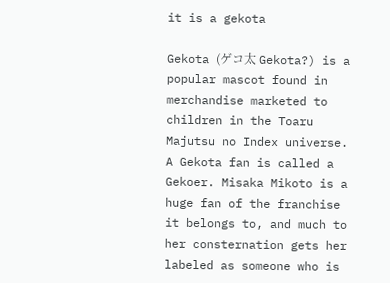it is a gekota

Gekota (ゲコ太 Gekota?) is a popular mascot found in merchandise marketed to children in the Toaru Majutsu no Index universe. A Gekota fan is called a Gekoer. Misaka Mikoto is a huge fan of the franchise it belongs to, and much to her consternation gets her labeled as someone who is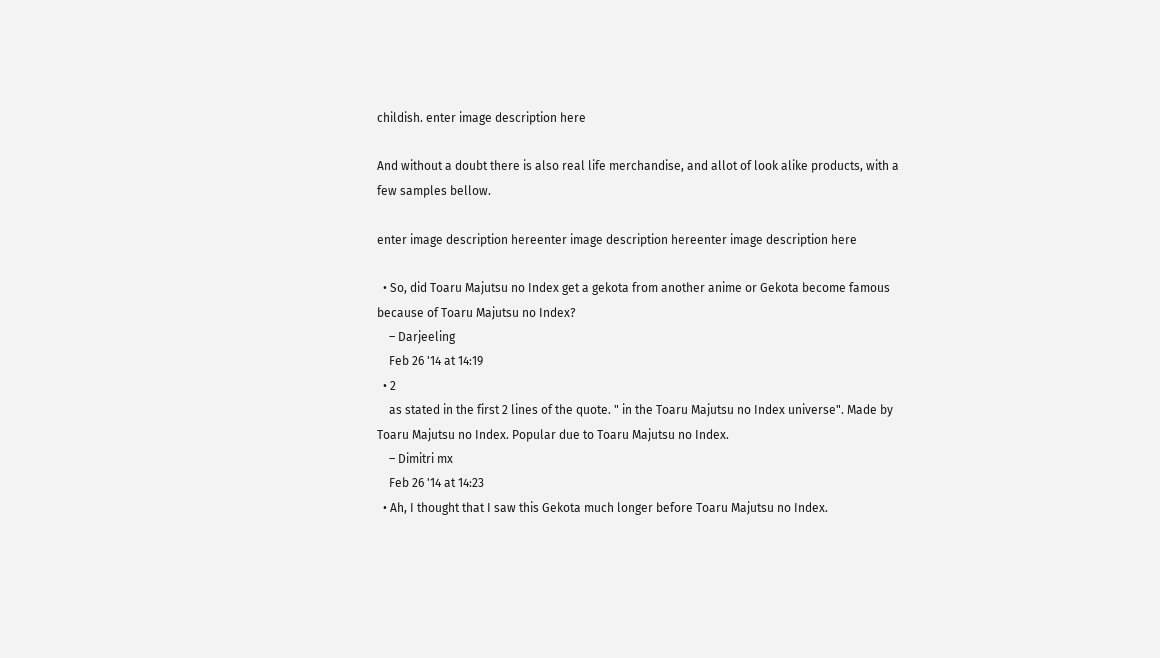childish. enter image description here

And without a doubt there is also real life merchandise, and allot of look alike products, with a few samples bellow.

enter image description hereenter image description hereenter image description here

  • So, did Toaru Majutsu no Index get a gekota from another anime or Gekota become famous because of Toaru Majutsu no Index?
    – Darjeeling
    Feb 26 '14 at 14:19
  • 2
    as stated in the first 2 lines of the quote. " in the Toaru Majutsu no Index universe". Made by Toaru Majutsu no Index. Popular due to Toaru Majutsu no Index.
    – Dimitri mx
    Feb 26 '14 at 14:23
  • Ah, I thought that I saw this Gekota much longer before Toaru Majutsu no Index.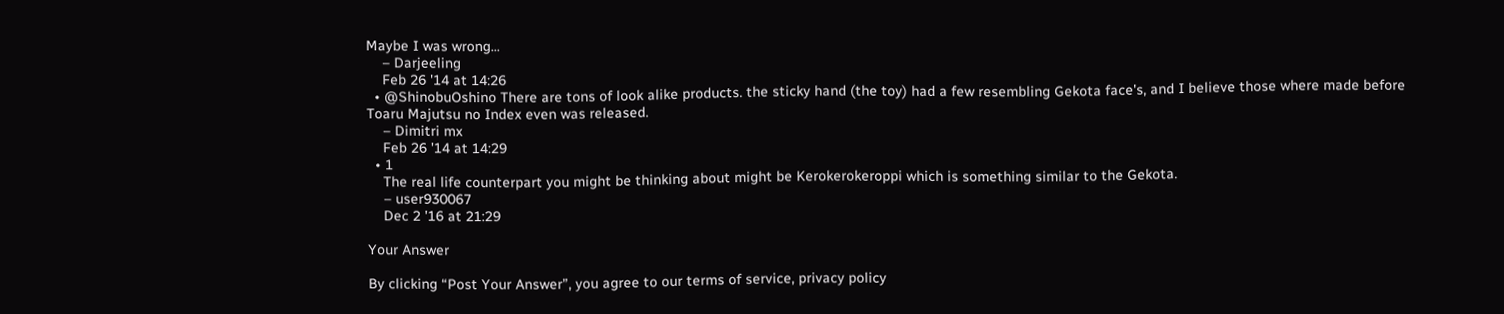Maybe I was wrong...
    – Darjeeling
    Feb 26 '14 at 14:26
  • @ShinobuOshino There are tons of look alike products. the sticky hand (the toy) had a few resembling Gekota face's, and I believe those where made before Toaru Majutsu no Index even was released.
    – Dimitri mx
    Feb 26 '14 at 14:29
  • 1
    The real life counterpart you might be thinking about might be Kerokerokeroppi which is something similar to the Gekota.
    – user930067
    Dec 2 '16 at 21:29

Your Answer

By clicking “Post Your Answer”, you agree to our terms of service, privacy policy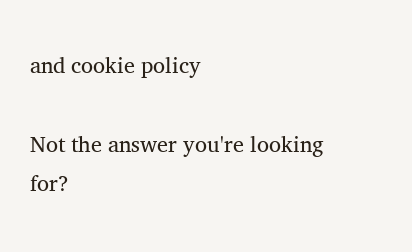and cookie policy

Not the answer you're looking for?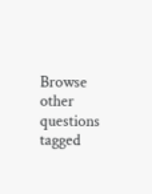Browse other questions tagged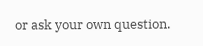or ask your own question.